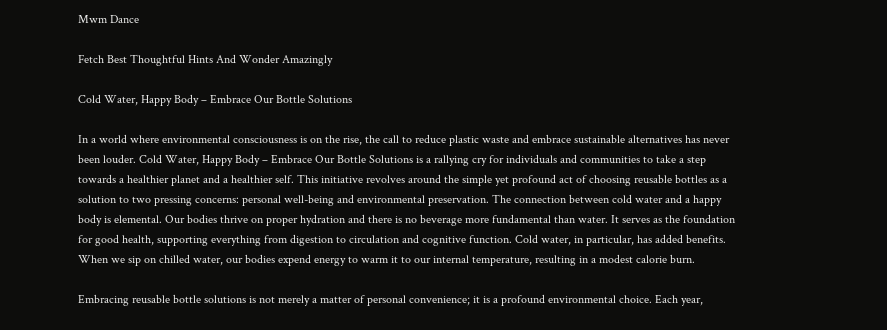Mwm Dance

Fetch Best Thoughtful Hints And Wonder Amazingly

Cold Water, Happy Body – Embrace Our Bottle Solutions

In a world where environmental consciousness is on the rise, the call to reduce plastic waste and embrace sustainable alternatives has never been louder. Cold Water, Happy Body – Embrace Our Bottle Solutions is a rallying cry for individuals and communities to take a step towards a healthier planet and a healthier self. This initiative revolves around the simple yet profound act of choosing reusable bottles as a solution to two pressing concerns: personal well-being and environmental preservation. The connection between cold water and a happy body is elemental. Our bodies thrive on proper hydration and there is no beverage more fundamental than water. It serves as the foundation for good health, supporting everything from digestion to circulation and cognitive function. Cold water, in particular, has added benefits. When we sip on chilled water, our bodies expend energy to warm it to our internal temperature, resulting in a modest calorie burn.

Embracing reusable bottle solutions is not merely a matter of personal convenience; it is a profound environmental choice. Each year,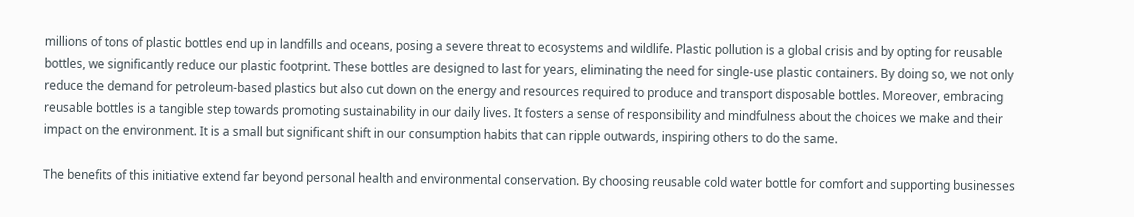millions of tons of plastic bottles end up in landfills and oceans, posing a severe threat to ecosystems and wildlife. Plastic pollution is a global crisis and by opting for reusable bottles, we significantly reduce our plastic footprint. These bottles are designed to last for years, eliminating the need for single-use plastic containers. By doing so, we not only reduce the demand for petroleum-based plastics but also cut down on the energy and resources required to produce and transport disposable bottles. Moreover, embracing reusable bottles is a tangible step towards promoting sustainability in our daily lives. It fosters a sense of responsibility and mindfulness about the choices we make and their impact on the environment. It is a small but significant shift in our consumption habits that can ripple outwards, inspiring others to do the same.

The benefits of this initiative extend far beyond personal health and environmental conservation. By choosing reusable cold water bottle for comfort and supporting businesses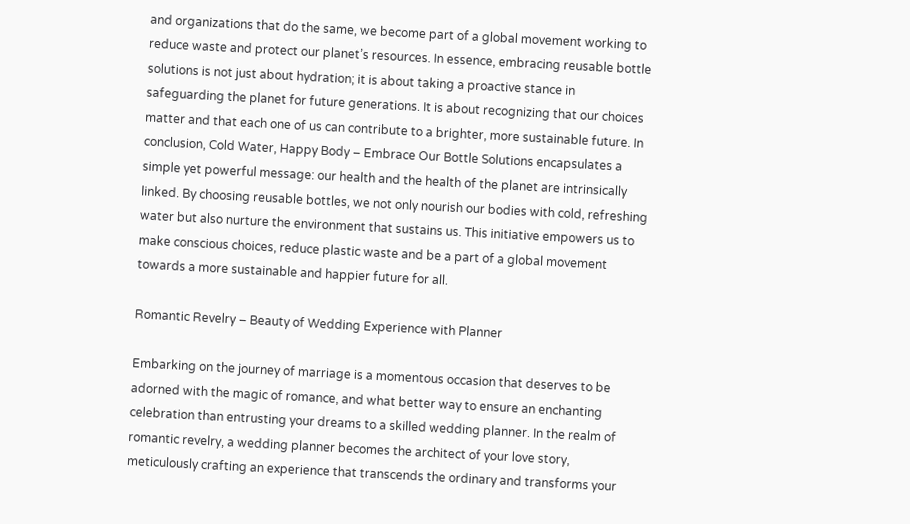and organizations that do the same, we become part of a global movement working to reduce waste and protect our planet’s resources. In essence, embracing reusable bottle solutions is not just about hydration; it is about taking a proactive stance in safeguarding the planet for future generations. It is about recognizing that our choices matter and that each one of us can contribute to a brighter, more sustainable future. In conclusion, Cold Water, Happy Body – Embrace Our Bottle Solutions encapsulates a simple yet powerful message: our health and the health of the planet are intrinsically linked. By choosing reusable bottles, we not only nourish our bodies with cold, refreshing water but also nurture the environment that sustains us. This initiative empowers us to make conscious choices, reduce plastic waste and be a part of a global movement towards a more sustainable and happier future for all.

Romantic Revelry – Beauty of Wedding Experience with Planner

Embarking on the journey of marriage is a momentous occasion that deserves to be adorned with the magic of romance, and what better way to ensure an enchanting celebration than entrusting your dreams to a skilled wedding planner. In the realm of romantic revelry, a wedding planner becomes the architect of your love story, meticulously crafting an experience that transcends the ordinary and transforms your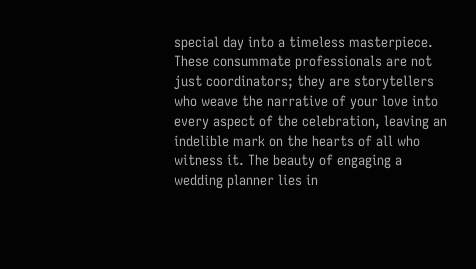special day into a timeless masterpiece. These consummate professionals are not just coordinators; they are storytellers who weave the narrative of your love into every aspect of the celebration, leaving an indelible mark on the hearts of all who witness it. The beauty of engaging a wedding planner lies in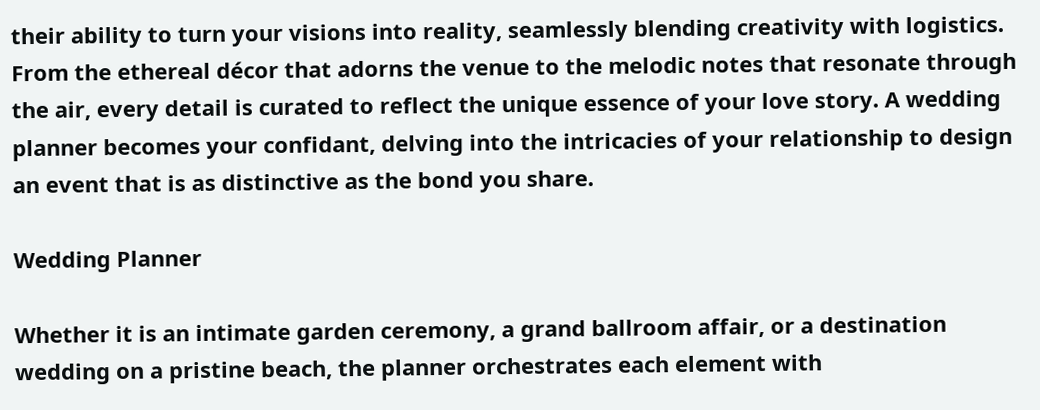their ability to turn your visions into reality, seamlessly blending creativity with logistics. From the ethereal décor that adorns the venue to the melodic notes that resonate through the air, every detail is curated to reflect the unique essence of your love story. A wedding planner becomes your confidant, delving into the intricacies of your relationship to design an event that is as distinctive as the bond you share.

Wedding Planner

Whether it is an intimate garden ceremony, a grand ballroom affair, or a destination wedding on a pristine beach, the planner orchestrates each element with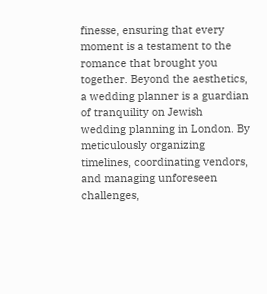finesse, ensuring that every moment is a testament to the romance that brought you together. Beyond the aesthetics, a wedding planner is a guardian of tranquility on Jewish wedding planning in London. By meticulously organizing timelines, coordinating vendors, and managing unforeseen challenges,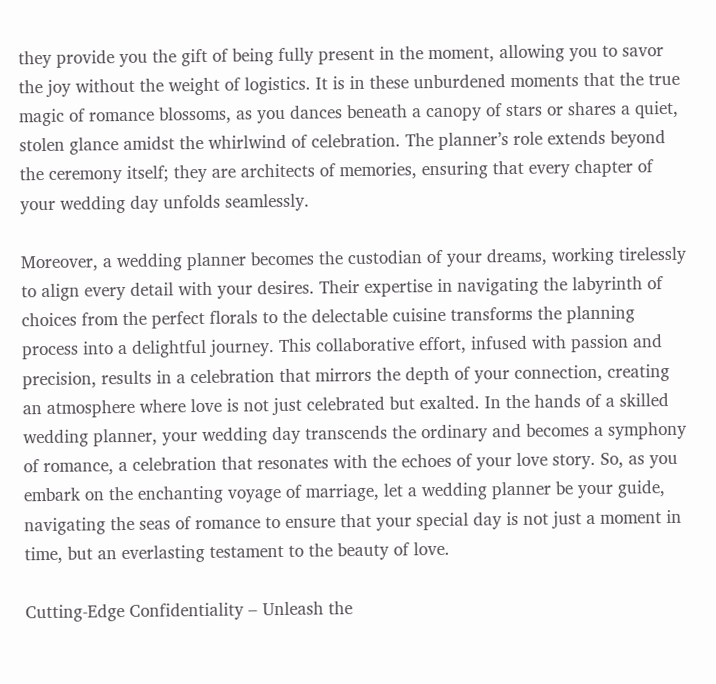they provide you the gift of being fully present in the moment, allowing you to savor the joy without the weight of logistics. It is in these unburdened moments that the true magic of romance blossoms, as you dances beneath a canopy of stars or shares a quiet, stolen glance amidst the whirlwind of celebration. The planner’s role extends beyond the ceremony itself; they are architects of memories, ensuring that every chapter of your wedding day unfolds seamlessly.

Moreover, a wedding planner becomes the custodian of your dreams, working tirelessly to align every detail with your desires. Their expertise in navigating the labyrinth of choices from the perfect florals to the delectable cuisine transforms the planning process into a delightful journey. This collaborative effort, infused with passion and precision, results in a celebration that mirrors the depth of your connection, creating an atmosphere where love is not just celebrated but exalted. In the hands of a skilled wedding planner, your wedding day transcends the ordinary and becomes a symphony of romance, a celebration that resonates with the echoes of your love story. So, as you embark on the enchanting voyage of marriage, let a wedding planner be your guide, navigating the seas of romance to ensure that your special day is not just a moment in time, but an everlasting testament to the beauty of love.

Cutting-Edge Confidentiality – Unleash the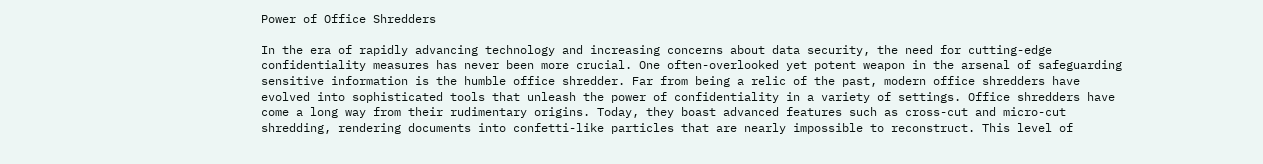Power of Office Shredders

In the era of rapidly advancing technology and increasing concerns about data security, the need for cutting-edge confidentiality measures has never been more crucial. One often-overlooked yet potent weapon in the arsenal of safeguarding sensitive information is the humble office shredder. Far from being a relic of the past, modern office shredders have evolved into sophisticated tools that unleash the power of confidentiality in a variety of settings. Office shredders have come a long way from their rudimentary origins. Today, they boast advanced features such as cross-cut and micro-cut shredding, rendering documents into confetti-like particles that are nearly impossible to reconstruct. This level of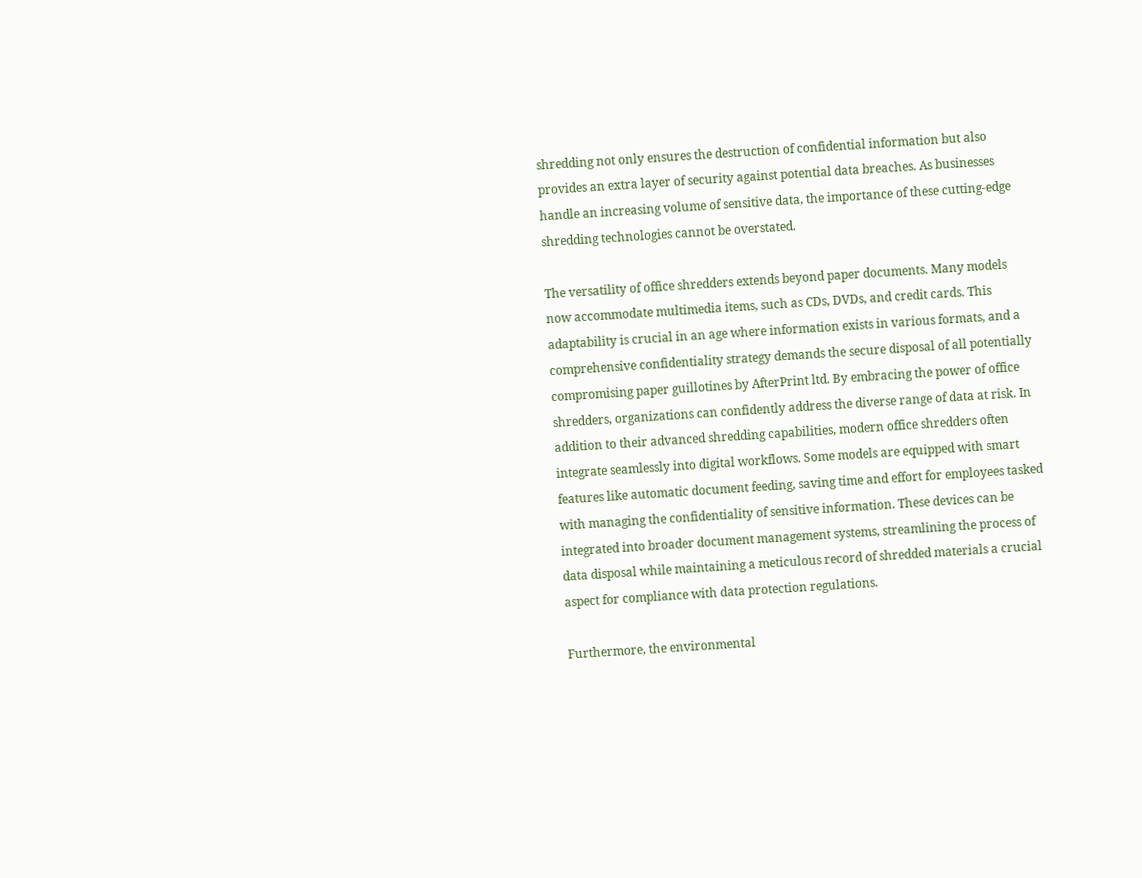shredding not only ensures the destruction of confidential information but also provides an extra layer of security against potential data breaches. As businesses handle an increasing volume of sensitive data, the importance of these cutting-edge shredding technologies cannot be overstated.

The versatility of office shredders extends beyond paper documents. Many models now accommodate multimedia items, such as CDs, DVDs, and credit cards. This adaptability is crucial in an age where information exists in various formats, and a comprehensive confidentiality strategy demands the secure disposal of all potentially compromising paper guillotines by AfterPrint ltd. By embracing the power of office shredders, organizations can confidently address the diverse range of data at risk. In addition to their advanced shredding capabilities, modern office shredders often integrate seamlessly into digital workflows. Some models are equipped with smart features like automatic document feeding, saving time and effort for employees tasked with managing the confidentiality of sensitive information. These devices can be integrated into broader document management systems, streamlining the process of data disposal while maintaining a meticulous record of shredded materials a crucial aspect for compliance with data protection regulations.

Furthermore, the environmental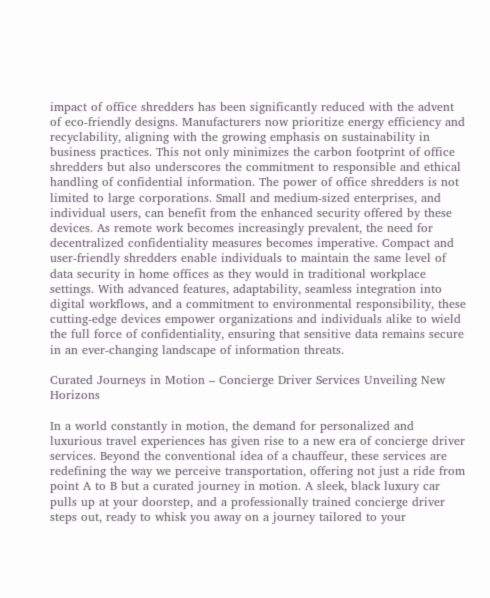impact of office shredders has been significantly reduced with the advent of eco-friendly designs. Manufacturers now prioritize energy efficiency and recyclability, aligning with the growing emphasis on sustainability in business practices. This not only minimizes the carbon footprint of office shredders but also underscores the commitment to responsible and ethical handling of confidential information. The power of office shredders is not limited to large corporations. Small and medium-sized enterprises, and individual users, can benefit from the enhanced security offered by these devices. As remote work becomes increasingly prevalent, the need for decentralized confidentiality measures becomes imperative. Compact and user-friendly shredders enable individuals to maintain the same level of data security in home offices as they would in traditional workplace settings. With advanced features, adaptability, seamless integration into digital workflows, and a commitment to environmental responsibility, these cutting-edge devices empower organizations and individuals alike to wield the full force of confidentiality, ensuring that sensitive data remains secure in an ever-changing landscape of information threats.

Curated Journeys in Motion – Concierge Driver Services Unveiling New Horizons

In a world constantly in motion, the demand for personalized and luxurious travel experiences has given rise to a new era of concierge driver services. Beyond the conventional idea of a chauffeur, these services are redefining the way we perceive transportation, offering not just a ride from point A to B but a curated journey in motion. A sleek, black luxury car pulls up at your doorstep, and a professionally trained concierge driver steps out, ready to whisk you away on a journey tailored to your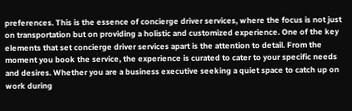preferences. This is the essence of concierge driver services, where the focus is not just on transportation but on providing a holistic and customized experience. One of the key elements that set concierge driver services apart is the attention to detail. From the moment you book the service, the experience is curated to cater to your specific needs and desires. Whether you are a business executive seeking a quiet space to catch up on work during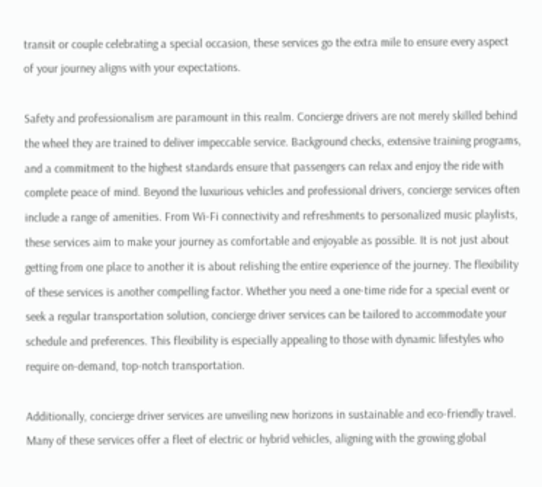transit or couple celebrating a special occasion, these services go the extra mile to ensure every aspect of your journey aligns with your expectations.

Safety and professionalism are paramount in this realm. Concierge drivers are not merely skilled behind the wheel they are trained to deliver impeccable service. Background checks, extensive training programs, and a commitment to the highest standards ensure that passengers can relax and enjoy the ride with complete peace of mind. Beyond the luxurious vehicles and professional drivers, concierge services often include a range of amenities. From Wi-Fi connectivity and refreshments to personalized music playlists, these services aim to make your journey as comfortable and enjoyable as possible. It is not just about getting from one place to another it is about relishing the entire experience of the journey. The flexibility of these services is another compelling factor. Whether you need a one-time ride for a special event or seek a regular transportation solution, concierge driver services can be tailored to accommodate your schedule and preferences. This flexibility is especially appealing to those with dynamic lifestyles who require on-demand, top-notch transportation.

Additionally, concierge driver services are unveiling new horizons in sustainable and eco-friendly travel. Many of these services offer a fleet of electric or hybrid vehicles, aligning with the growing global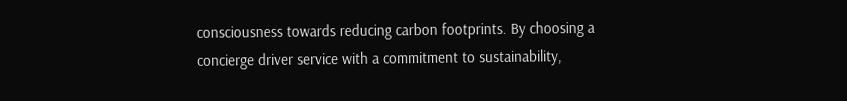consciousness towards reducing carbon footprints. By choosing a concierge driver service with a commitment to sustainability,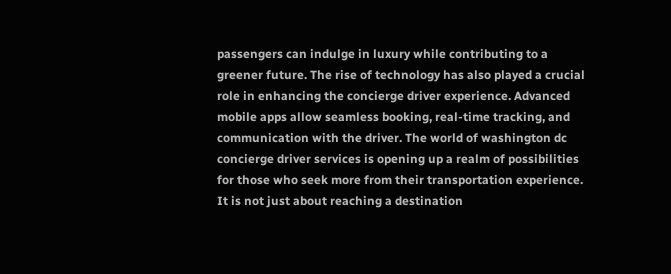passengers can indulge in luxury while contributing to a greener future. The rise of technology has also played a crucial role in enhancing the concierge driver experience. Advanced mobile apps allow seamless booking, real-time tracking, and communication with the driver. The world of washington dc concierge driver services is opening up a realm of possibilities for those who seek more from their transportation experience. It is not just about reaching a destination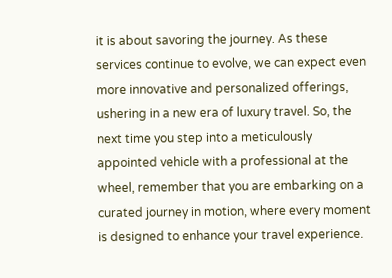it is about savoring the journey. As these services continue to evolve, we can expect even more innovative and personalized offerings, ushering in a new era of luxury travel. So, the next time you step into a meticulously appointed vehicle with a professional at the wheel, remember that you are embarking on a curated journey in motion, where every moment is designed to enhance your travel experience.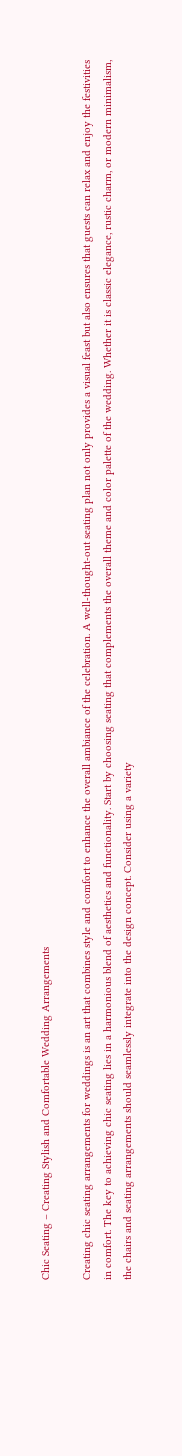Chic Seating – Creating Stylish and Comfortable Wedding Arrangements

Creating chic seating arrangements for weddings is an art that combines style and comfort to enhance the overall ambiance of the celebration. A well-thought-out seating plan not only provides a visual feast but also ensures that guests can relax and enjoy the festivities in comfort. The key to achieving chic seating lies in a harmonious blend of aesthetics and functionality. Start by choosing seating that complements the overall theme and color palette of the wedding. Whether it is classic elegance, rustic charm, or modern minimalism, the chairs and seating arrangements should seamlessly integrate into the design concept. Consider using a variety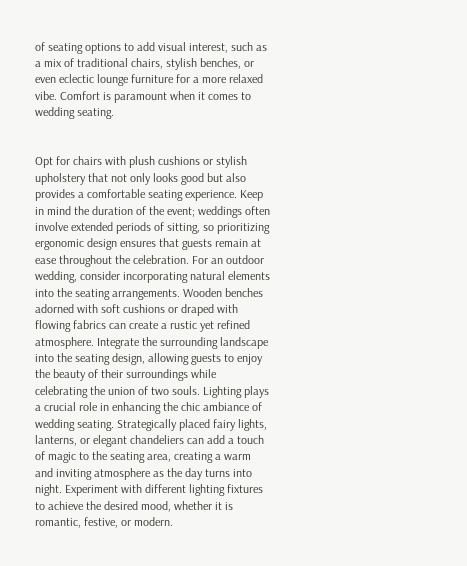of seating options to add visual interest, such as a mix of traditional chairs, stylish benches, or even eclectic lounge furniture for a more relaxed vibe. Comfort is paramount when it comes to wedding seating.


Opt for chairs with plush cushions or stylish upholstery that not only looks good but also provides a comfortable seating experience. Keep in mind the duration of the event; weddings often involve extended periods of sitting, so prioritizing ergonomic design ensures that guests remain at ease throughout the celebration. For an outdoor wedding, consider incorporating natural elements into the seating arrangements. Wooden benches adorned with soft cushions or draped with flowing fabrics can create a rustic yet refined atmosphere. Integrate the surrounding landscape into the seating design, allowing guests to enjoy the beauty of their surroundings while celebrating the union of two souls. Lighting plays a crucial role in enhancing the chic ambiance of wedding seating. Strategically placed fairy lights, lanterns, or elegant chandeliers can add a touch of magic to the seating area, creating a warm and inviting atmosphere as the day turns into night. Experiment with different lighting fixtures to achieve the desired mood, whether it is romantic, festive, or modern.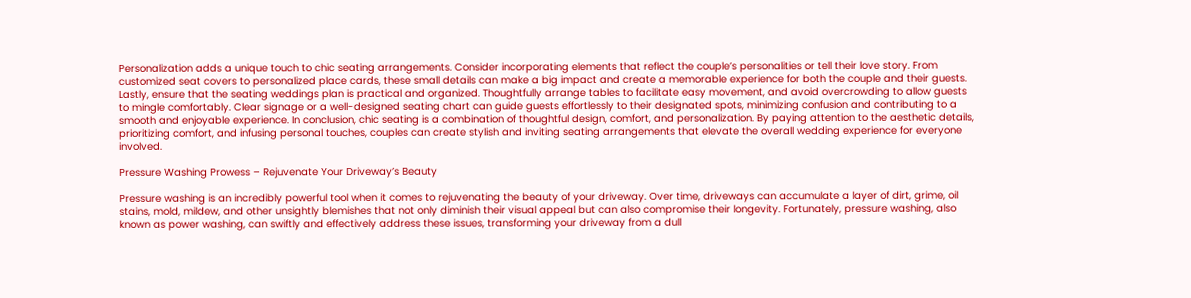Personalization adds a unique touch to chic seating arrangements. Consider incorporating elements that reflect the couple’s personalities or tell their love story. From customized seat covers to personalized place cards, these small details can make a big impact and create a memorable experience for both the couple and their guests. Lastly, ensure that the seating weddings plan is practical and organized. Thoughtfully arrange tables to facilitate easy movement, and avoid overcrowding to allow guests to mingle comfortably. Clear signage or a well-designed seating chart can guide guests effortlessly to their designated spots, minimizing confusion and contributing to a smooth and enjoyable experience. In conclusion, chic seating is a combination of thoughtful design, comfort, and personalization. By paying attention to the aesthetic details, prioritizing comfort, and infusing personal touches, couples can create stylish and inviting seating arrangements that elevate the overall wedding experience for everyone involved.

Pressure Washing Prowess – Rejuvenate Your Driveway’s Beauty

Pressure washing is an incredibly powerful tool when it comes to rejuvenating the beauty of your driveway. Over time, driveways can accumulate a layer of dirt, grime, oil stains, mold, mildew, and other unsightly blemishes that not only diminish their visual appeal but can also compromise their longevity. Fortunately, pressure washing, also known as power washing, can swiftly and effectively address these issues, transforming your driveway from a dull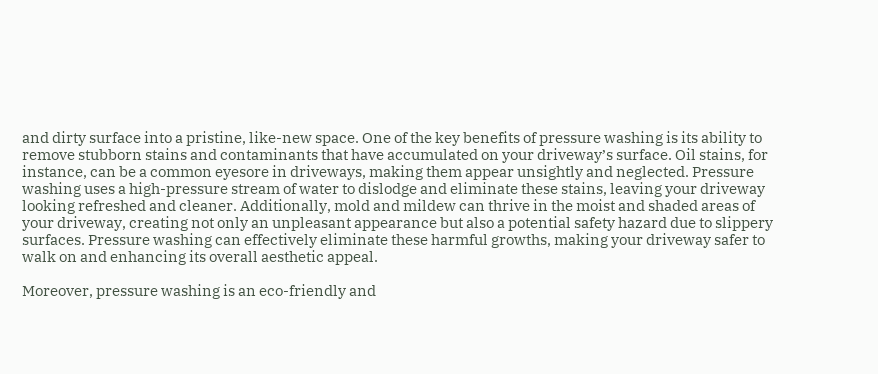and dirty surface into a pristine, like-new space. One of the key benefits of pressure washing is its ability to remove stubborn stains and contaminants that have accumulated on your driveway’s surface. Oil stains, for instance, can be a common eyesore in driveways, making them appear unsightly and neglected. Pressure washing uses a high-pressure stream of water to dislodge and eliminate these stains, leaving your driveway looking refreshed and cleaner. Additionally, mold and mildew can thrive in the moist and shaded areas of your driveway, creating not only an unpleasant appearance but also a potential safety hazard due to slippery surfaces. Pressure washing can effectively eliminate these harmful growths, making your driveway safer to walk on and enhancing its overall aesthetic appeal.

Moreover, pressure washing is an eco-friendly and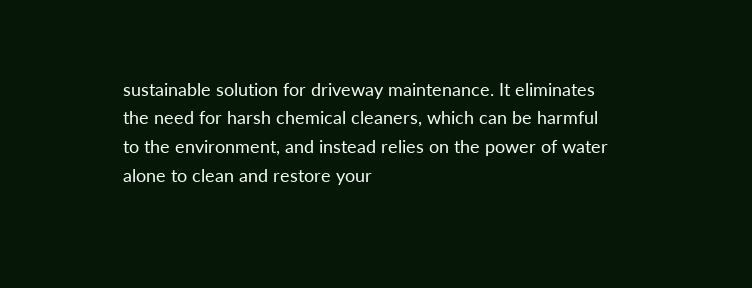sustainable solution for driveway maintenance. It eliminates the need for harsh chemical cleaners, which can be harmful to the environment, and instead relies on the power of water alone to clean and restore your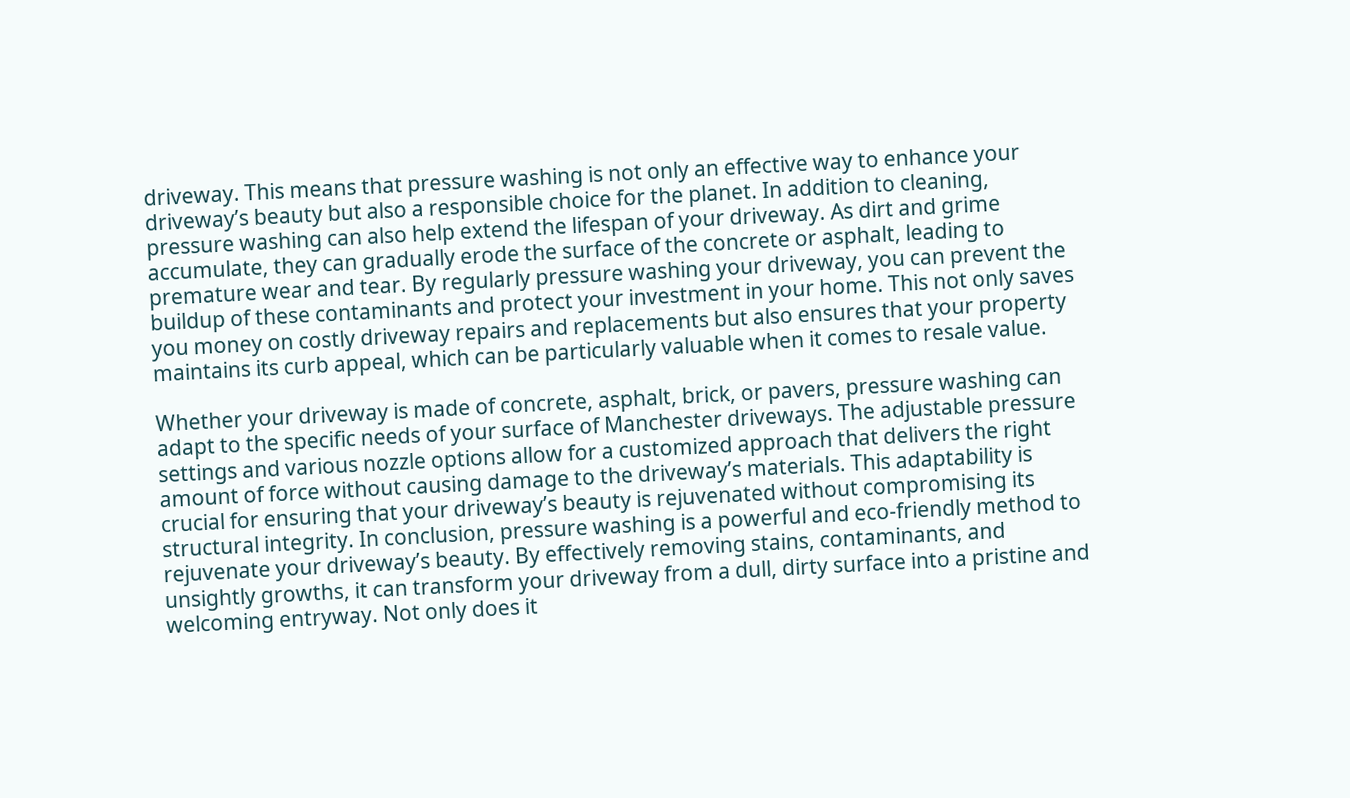driveway. This means that pressure washing is not only an effective way to enhance your driveway’s beauty but also a responsible choice for the planet. In addition to cleaning, pressure washing can also help extend the lifespan of your driveway. As dirt and grime accumulate, they can gradually erode the surface of the concrete or asphalt, leading to premature wear and tear. By regularly pressure washing your driveway, you can prevent the buildup of these contaminants and protect your investment in your home. This not only saves you money on costly driveway repairs and replacements but also ensures that your property maintains its curb appeal, which can be particularly valuable when it comes to resale value.

Whether your driveway is made of concrete, asphalt, brick, or pavers, pressure washing can adapt to the specific needs of your surface of Manchester driveways. The adjustable pressure settings and various nozzle options allow for a customized approach that delivers the right amount of force without causing damage to the driveway’s materials. This adaptability is crucial for ensuring that your driveway’s beauty is rejuvenated without compromising its structural integrity. In conclusion, pressure washing is a powerful and eco-friendly method to rejuvenate your driveway’s beauty. By effectively removing stains, contaminants, and unsightly growths, it can transform your driveway from a dull, dirty surface into a pristine and welcoming entryway. Not only does it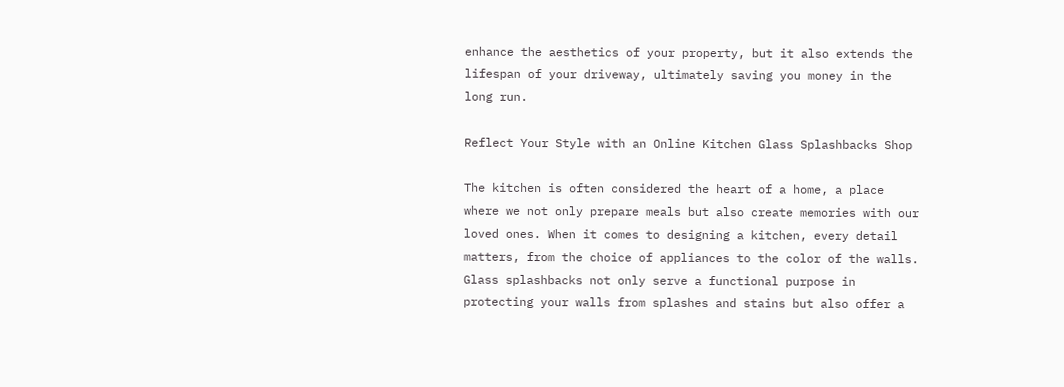enhance the aesthetics of your property, but it also extends the lifespan of your driveway, ultimately saving you money in the long run.

Reflect Your Style with an Online Kitchen Glass Splashbacks Shop

The kitchen is often considered the heart of a home, a place where we not only prepare meals but also create memories with our loved ones. When it comes to designing a kitchen, every detail matters, from the choice of appliances to the color of the walls. Glass splashbacks not only serve a functional purpose in protecting your walls from splashes and stains but also offer a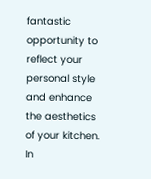fantastic opportunity to reflect your personal style and enhance the aesthetics of your kitchen. In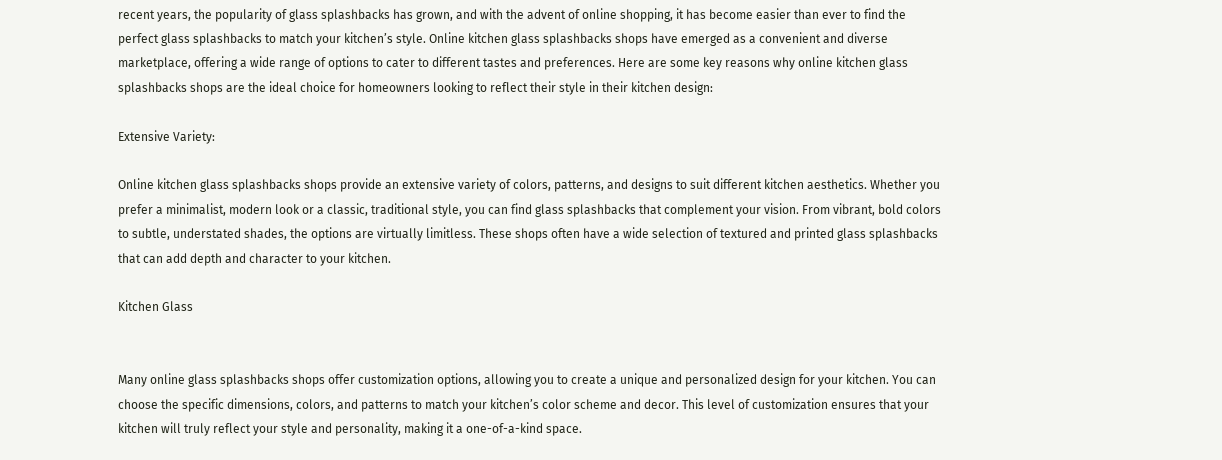recent years, the popularity of glass splashbacks has grown, and with the advent of online shopping, it has become easier than ever to find the perfect glass splashbacks to match your kitchen’s style. Online kitchen glass splashbacks shops have emerged as a convenient and diverse marketplace, offering a wide range of options to cater to different tastes and preferences. Here are some key reasons why online kitchen glass splashbacks shops are the ideal choice for homeowners looking to reflect their style in their kitchen design:

Extensive Variety:

Online kitchen glass splashbacks shops provide an extensive variety of colors, patterns, and designs to suit different kitchen aesthetics. Whether you prefer a minimalist, modern look or a classic, traditional style, you can find glass splashbacks that complement your vision. From vibrant, bold colors to subtle, understated shades, the options are virtually limitless. These shops often have a wide selection of textured and printed glass splashbacks that can add depth and character to your kitchen.

Kitchen Glass


Many online glass splashbacks shops offer customization options, allowing you to create a unique and personalized design for your kitchen. You can choose the specific dimensions, colors, and patterns to match your kitchen’s color scheme and decor. This level of customization ensures that your kitchen will truly reflect your style and personality, making it a one-of-a-kind space.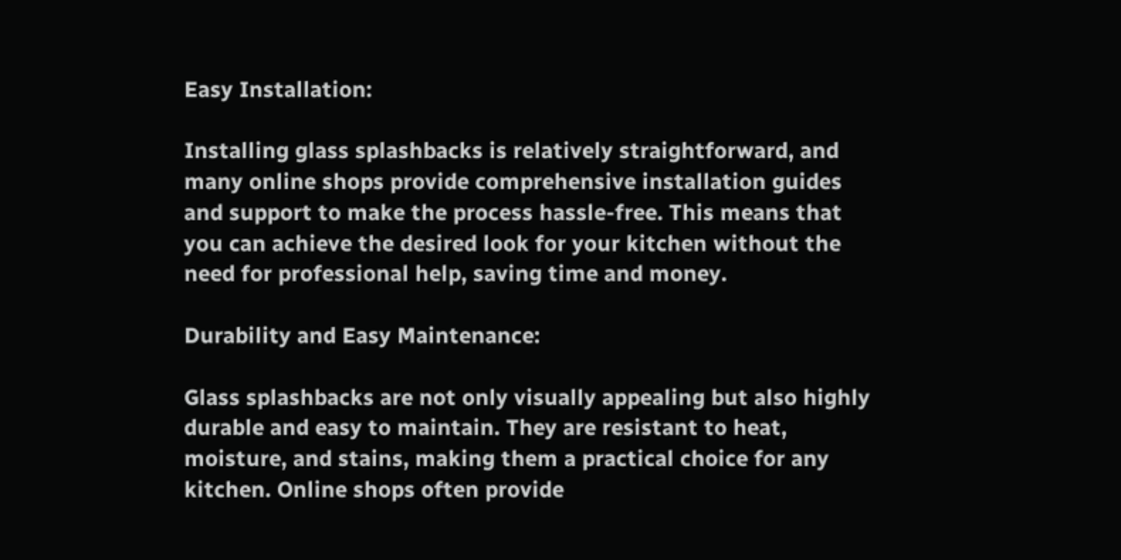Easy Installation:

Installing glass splashbacks is relatively straightforward, and many online shops provide comprehensive installation guides and support to make the process hassle-free. This means that you can achieve the desired look for your kitchen without the need for professional help, saving time and money.

Durability and Easy Maintenance:

Glass splashbacks are not only visually appealing but also highly durable and easy to maintain. They are resistant to heat, moisture, and stains, making them a practical choice for any kitchen. Online shops often provide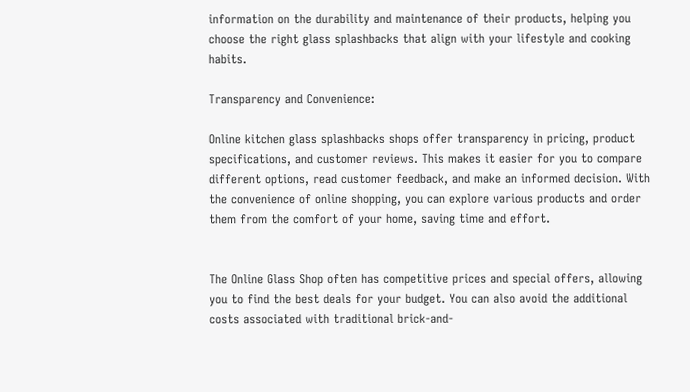information on the durability and maintenance of their products, helping you choose the right glass splashbacks that align with your lifestyle and cooking habits.

Transparency and Convenience:

Online kitchen glass splashbacks shops offer transparency in pricing, product specifications, and customer reviews. This makes it easier for you to compare different options, read customer feedback, and make an informed decision. With the convenience of online shopping, you can explore various products and order them from the comfort of your home, saving time and effort.


The Online Glass Shop often has competitive prices and special offers, allowing you to find the best deals for your budget. You can also avoid the additional costs associated with traditional brick-and-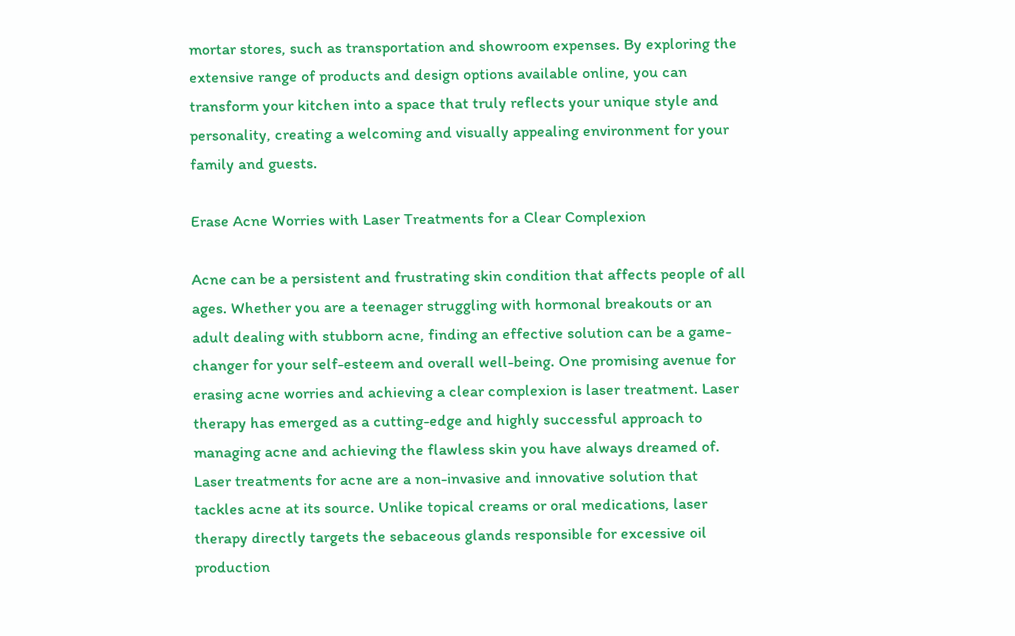mortar stores, such as transportation and showroom expenses. By exploring the extensive range of products and design options available online, you can transform your kitchen into a space that truly reflects your unique style and personality, creating a welcoming and visually appealing environment for your family and guests.

Erase Acne Worries with Laser Treatments for a Clear Complexion

Acne can be a persistent and frustrating skin condition that affects people of all ages. Whether you are a teenager struggling with hormonal breakouts or an adult dealing with stubborn acne, finding an effective solution can be a game-changer for your self-esteem and overall well-being. One promising avenue for erasing acne worries and achieving a clear complexion is laser treatment. Laser therapy has emerged as a cutting-edge and highly successful approach to managing acne and achieving the flawless skin you have always dreamed of. Laser treatments for acne are a non-invasive and innovative solution that tackles acne at its source. Unlike topical creams or oral medications, laser therapy directly targets the sebaceous glands responsible for excessive oil production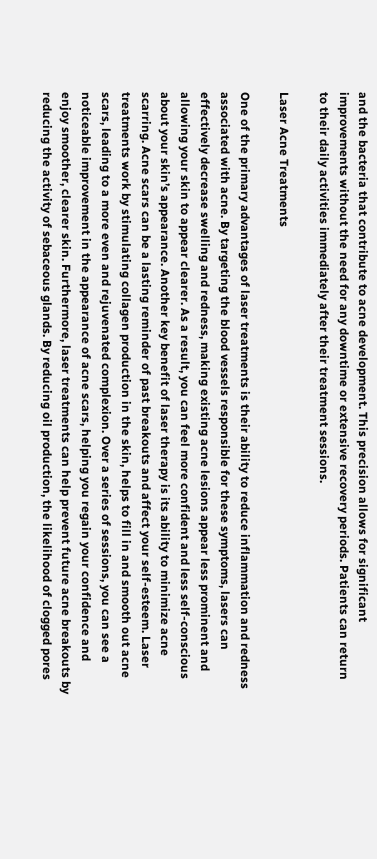and the bacteria that contribute to acne development. This precision allows for significant improvements without the need for any downtime or extensive recovery periods. Patients can return to their daily activities immediately after their treatment sessions.

Laser Acne Treatments

One of the primary advantages of laser treatments is their ability to reduce inflammation and redness associated with acne. By targeting the blood vessels responsible for these symptoms, lasers can effectively decrease swelling and redness, making existing acne lesions appear less prominent and allowing your skin to appear clearer. As a result, you can feel more confident and less self-conscious about your skin’s appearance. Another key benefit of laser therapy is its ability to minimize acne scarring. Acne scars can be a lasting reminder of past breakouts and affect your self-esteem. Laser treatments work by stimulating collagen production in the skin, helps to fill in and smooth out acne scars, leading to a more even and rejuvenated complexion. Over a series of sessions, you can see a noticeable improvement in the appearance of acne scars, helping you regain your confidence and enjoy smoother, clearer skin. Furthermore, laser treatments can help prevent future acne breakouts by reducing the activity of sebaceous glands. By reducing oil production, the likelihood of clogged pores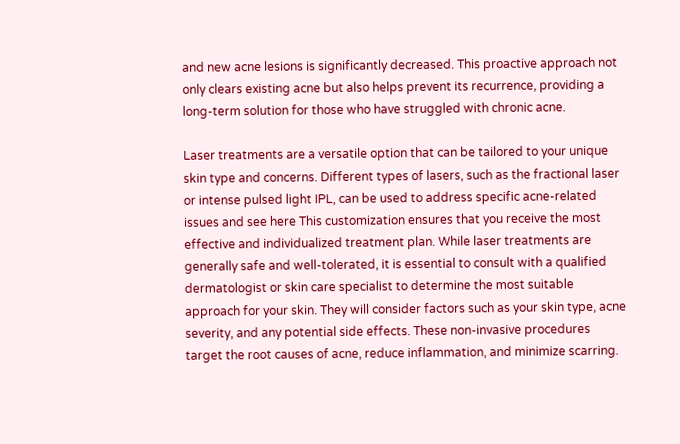and new acne lesions is significantly decreased. This proactive approach not only clears existing acne but also helps prevent its recurrence, providing a long-term solution for those who have struggled with chronic acne.

Laser treatments are a versatile option that can be tailored to your unique skin type and concerns. Different types of lasers, such as the fractional laser or intense pulsed light IPL, can be used to address specific acne-related issues and see here This customization ensures that you receive the most effective and individualized treatment plan. While laser treatments are generally safe and well-tolerated, it is essential to consult with a qualified dermatologist or skin care specialist to determine the most suitable approach for your skin. They will consider factors such as your skin type, acne severity, and any potential side effects. These non-invasive procedures target the root causes of acne, reduce inflammation, and minimize scarring.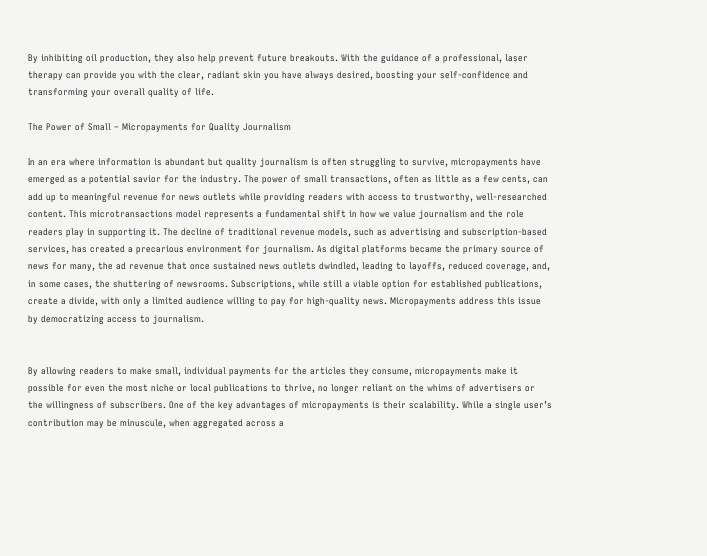By inhibiting oil production, they also help prevent future breakouts. With the guidance of a professional, laser therapy can provide you with the clear, radiant skin you have always desired, boosting your self-confidence and transforming your overall quality of life.

The Power of Small – Micropayments for Quality Journalism

In an era where information is abundant but quality journalism is often struggling to survive, micropayments have emerged as a potential savior for the industry. The power of small transactions, often as little as a few cents, can add up to meaningful revenue for news outlets while providing readers with access to trustworthy, well-researched content. This microtransactions model represents a fundamental shift in how we value journalism and the role readers play in supporting it. The decline of traditional revenue models, such as advertising and subscription-based services, has created a precarious environment for journalism. As digital platforms became the primary source of news for many, the ad revenue that once sustained news outlets dwindled, leading to layoffs, reduced coverage, and, in some cases, the shuttering of newsrooms. Subscriptions, while still a viable option for established publications, create a divide, with only a limited audience willing to pay for high-quality news. Micropayments address this issue by democratizing access to journalism.


By allowing readers to make small, individual payments for the articles they consume, micropayments make it possible for even the most niche or local publications to thrive, no longer reliant on the whims of advertisers or the willingness of subscribers. One of the key advantages of micropayments is their scalability. While a single user’s contribution may be minuscule, when aggregated across a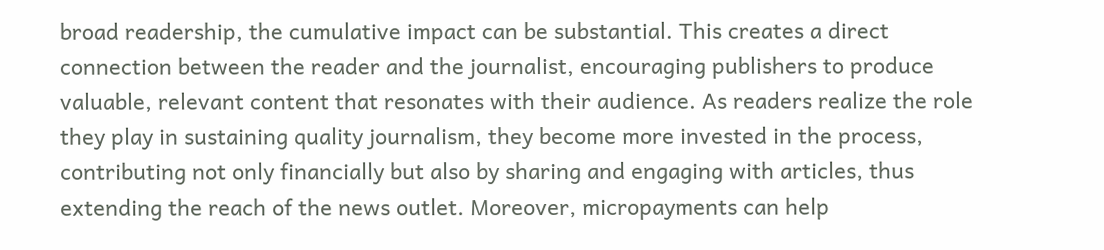broad readership, the cumulative impact can be substantial. This creates a direct connection between the reader and the journalist, encouraging publishers to produce valuable, relevant content that resonates with their audience. As readers realize the role they play in sustaining quality journalism, they become more invested in the process, contributing not only financially but also by sharing and engaging with articles, thus extending the reach of the news outlet. Moreover, micropayments can help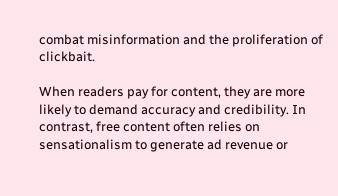combat misinformation and the proliferation of clickbait.

When readers pay for content, they are more likely to demand accuracy and credibility. In contrast, free content often relies on sensationalism to generate ad revenue or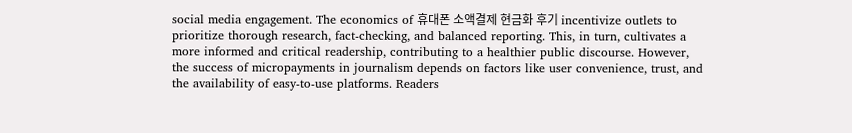social media engagement. The economics of 휴대폰 소액결제 현금화 후기 incentivize outlets to prioritize thorough research, fact-checking, and balanced reporting. This, in turn, cultivates a more informed and critical readership, contributing to a healthier public discourse. However, the success of micropayments in journalism depends on factors like user convenience, trust, and the availability of easy-to-use platforms. Readers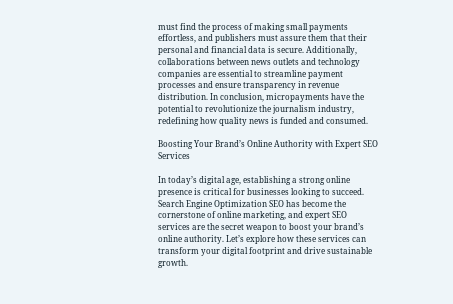must find the process of making small payments effortless, and publishers must assure them that their personal and financial data is secure. Additionally, collaborations between news outlets and technology companies are essential to streamline payment processes and ensure transparency in revenue distribution. In conclusion, micropayments have the potential to revolutionize the journalism industry, redefining how quality news is funded and consumed.

Boosting Your Brand’s Online Authority with Expert SEO Services

In today’s digital age, establishing a strong online presence is critical for businesses looking to succeed. Search Engine Optimization SEO has become the cornerstone of online marketing, and expert SEO services are the secret weapon to boost your brand’s online authority. Let’s explore how these services can transform your digital footprint and drive sustainable growth.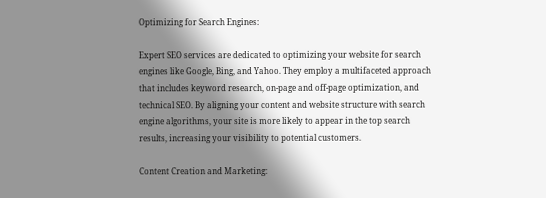Optimizing for Search Engines:

Expert SEO services are dedicated to optimizing your website for search engines like Google, Bing, and Yahoo. They employ a multifaceted approach that includes keyword research, on-page and off-page optimization, and technical SEO. By aligning your content and website structure with search engine algorithms, your site is more likely to appear in the top search results, increasing your visibility to potential customers.

Content Creation and Marketing: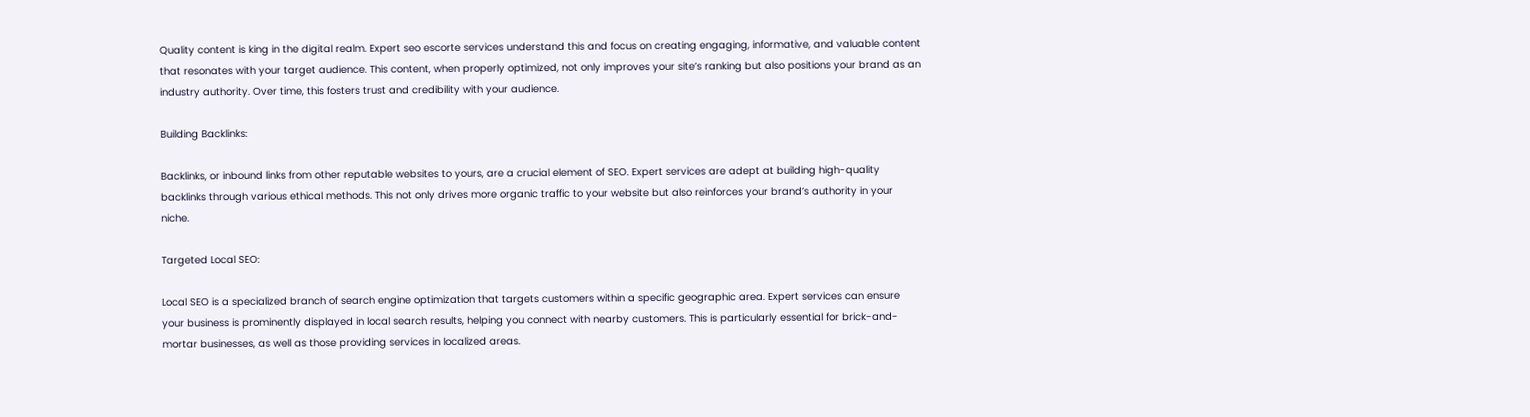Quality content is king in the digital realm. Expert seo escorte services understand this and focus on creating engaging, informative, and valuable content that resonates with your target audience. This content, when properly optimized, not only improves your site’s ranking but also positions your brand as an industry authority. Over time, this fosters trust and credibility with your audience.

Building Backlinks:

Backlinks, or inbound links from other reputable websites to yours, are a crucial element of SEO. Expert services are adept at building high-quality backlinks through various ethical methods. This not only drives more organic traffic to your website but also reinforces your brand’s authority in your niche.

Targeted Local SEO:

Local SEO is a specialized branch of search engine optimization that targets customers within a specific geographic area. Expert services can ensure your business is prominently displayed in local search results, helping you connect with nearby customers. This is particularly essential for brick-and-mortar businesses, as well as those providing services in localized areas.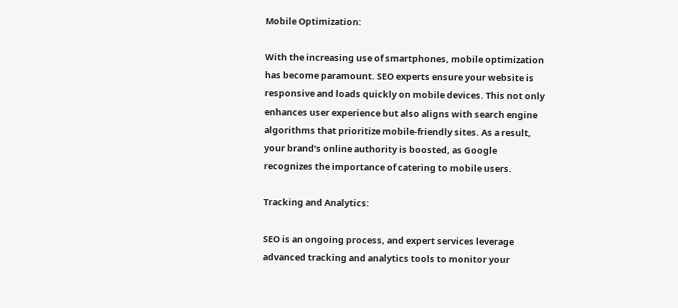Mobile Optimization:

With the increasing use of smartphones, mobile optimization has become paramount. SEO experts ensure your website is responsive and loads quickly on mobile devices. This not only enhances user experience but also aligns with search engine algorithms that prioritize mobile-friendly sites. As a result, your brand’s online authority is boosted, as Google recognizes the importance of catering to mobile users.

Tracking and Analytics:

SEO is an ongoing process, and expert services leverage advanced tracking and analytics tools to monitor your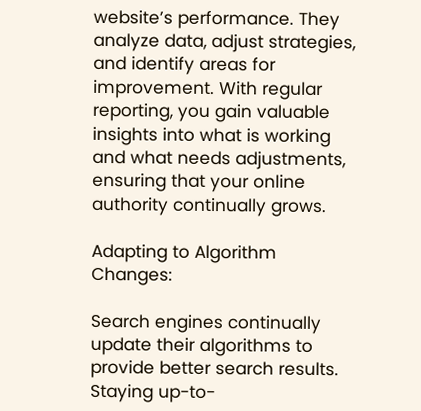website’s performance. They analyze data, adjust strategies, and identify areas for improvement. With regular reporting, you gain valuable insights into what is working and what needs adjustments, ensuring that your online authority continually grows.

Adapting to Algorithm Changes:

Search engines continually update their algorithms to provide better search results. Staying up-to-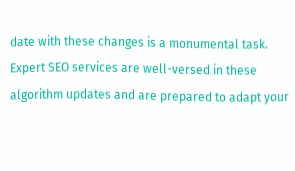date with these changes is a monumental task. Expert SEO services are well-versed in these algorithm updates and are prepared to adapt your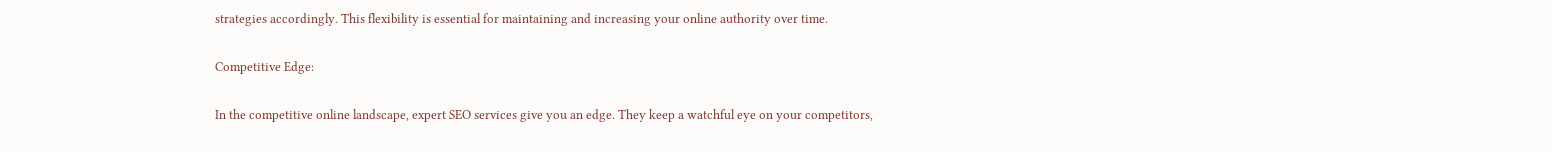strategies accordingly. This flexibility is essential for maintaining and increasing your online authority over time.

Competitive Edge:

In the competitive online landscape, expert SEO services give you an edge. They keep a watchful eye on your competitors,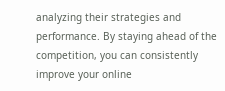analyzing their strategies and performance. By staying ahead of the competition, you can consistently improve your online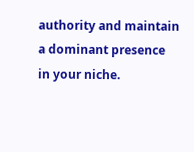authority and maintain a dominant presence in your niche.